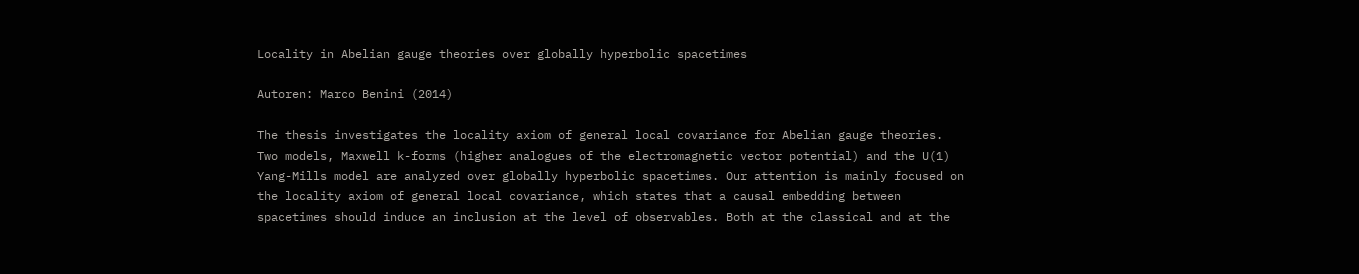Locality in Abelian gauge theories over globally hyperbolic spacetimes

Autoren: Marco Benini (2014)

The thesis investigates the locality axiom of general local covariance for Abelian gauge theories. Two models, Maxwell k-forms (higher analogues of the electromagnetic vector potential) and the U(1) Yang-Mills model are analyzed over globally hyperbolic spacetimes. Our attention is mainly focused on the locality axiom of general local covariance, which states that a causal embedding between spacetimes should induce an inclusion at the level of observables. Both at the classical and at the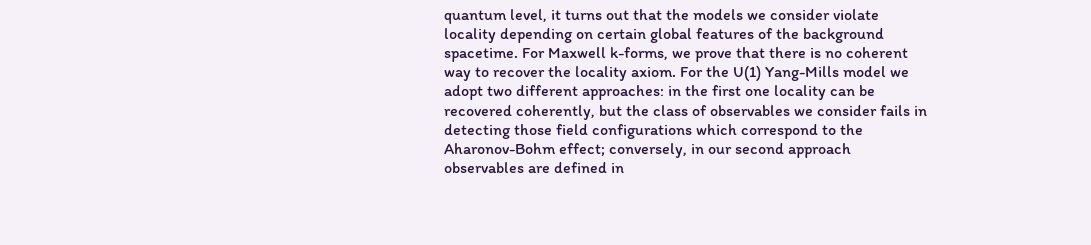quantum level, it turns out that the models we consider violate locality depending on certain global features of the background spacetime. For Maxwell k-forms, we prove that there is no coherent way to recover the locality axiom. For the U(1) Yang-Mills model we adopt two different approaches: in the first one locality can be recovered coherently, but the class of observables we consider fails in detecting those field configurations which correspond to the Aharonov-Bohm effect; conversely, in our second approach observables are defined in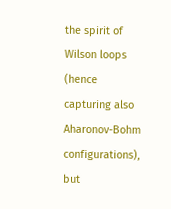the spirit of Wilson loops (hence capturing also Aharonov-Bohm configurations), but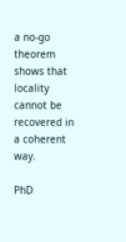a no-go theorem shows that locality cannot be recovered in a coherent way.

PhD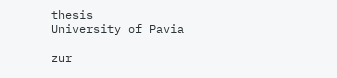thesis
University of Pavia

zur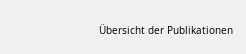Übersicht der Publikationen